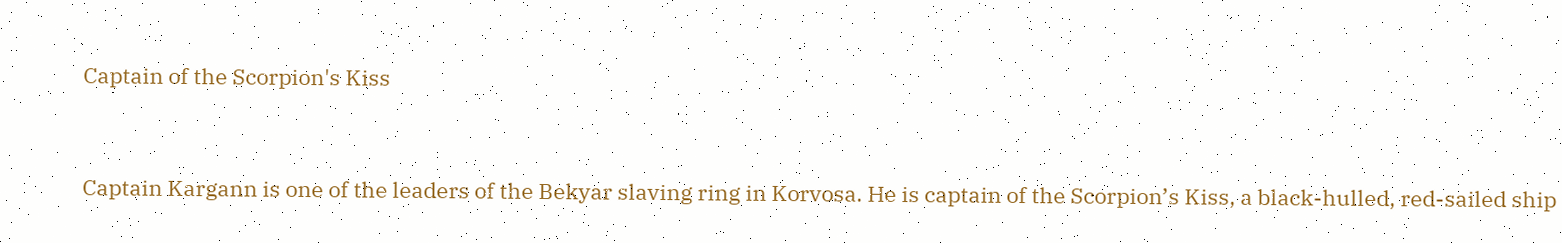Captain of the Scorpion's Kiss


Captain Kargann is one of the leaders of the Bekyar slaving ring in Korvosa. He is captain of the Scorpion’s Kiss, a black-hulled, red-sailed ship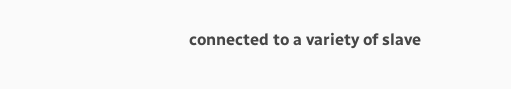connected to a variety of slave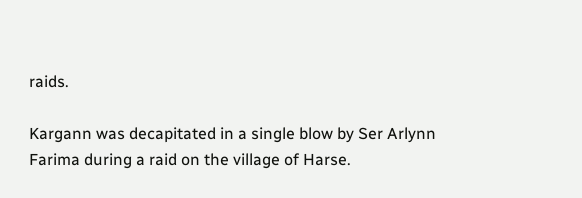raids.

Kargann was decapitated in a single blow by Ser Arlynn Farima during a raid on the village of Harse.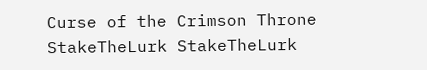Curse of the Crimson Throne StakeTheLurk StakeTheLurk